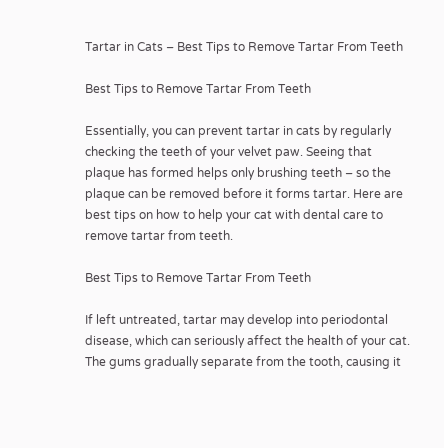Tartar in Cats – Best Tips to Remove Tartar From Teeth

Best Tips to Remove Tartar From Teeth

Essentially, you can prevent tartar in cats by regularly checking the teeth of your velvet paw. Seeing that plaque has formed helps only brushing teeth – so the plaque can be removed before it forms tartar. Here are best tips on how to help your cat with dental care to remove tartar from teeth.

Best Tips to Remove Tartar From Teeth

If left untreated, tartar may develop into periodontal disease, which can seriously affect the health of your cat. The gums gradually separate from the tooth, causing it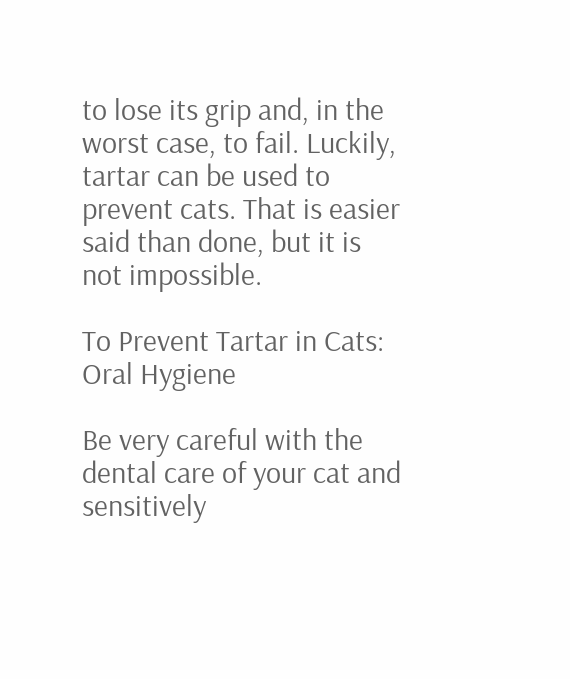to lose its grip and, in the worst case, to fail. Luckily, tartar can be used to prevent cats. That is easier said than done, but it is not impossible.

To Prevent Tartar in Cats: Oral Hygiene

Be very careful with the dental care of your cat and sensitively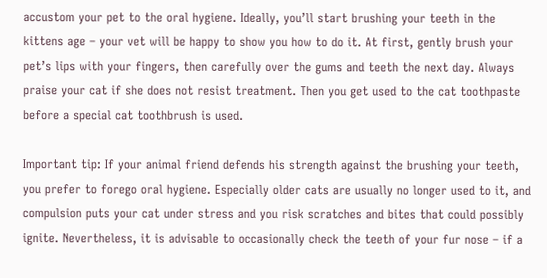accustom your pet to the oral hygiene. Ideally, you’ll start brushing your teeth in the kittens age – your vet will be happy to show you how to do it. At first, gently brush your pet’s lips with your fingers, then carefully over the gums and teeth the next day. Always praise your cat if she does not resist treatment. Then you get used to the cat toothpaste before a special cat toothbrush is used.

Important tip: If your animal friend defends his strength against the brushing your teeth, you prefer to forego oral hygiene. Especially older cats are usually no longer used to it, and compulsion puts your cat under stress and you risk scratches and bites that could possibly ignite. Nevertheless, it is advisable to occasionally check the teeth of your fur nose – if a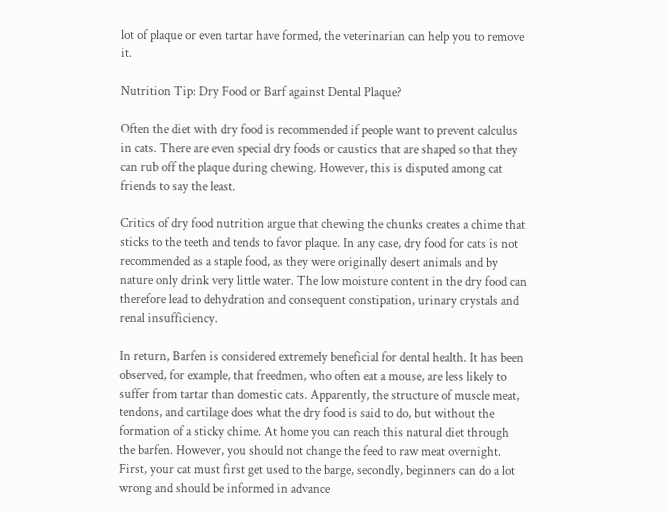lot of plaque or even tartar have formed, the veterinarian can help you to remove it.

Nutrition Tip: Dry Food or Barf against Dental Plaque?

Often the diet with dry food is recommended if people want to prevent calculus in cats. There are even special dry foods or caustics that are shaped so that they can rub off the plaque during chewing. However, this is disputed among cat friends to say the least.

Critics of dry food nutrition argue that chewing the chunks creates a chime that sticks to the teeth and tends to favor plaque. In any case, dry food for cats is not recommended as a staple food, as they were originally desert animals and by nature only drink very little water. The low moisture content in the dry food can therefore lead to dehydration and consequent constipation, urinary crystals and renal insufficiency.

In return, Barfen is considered extremely beneficial for dental health. It has been observed, for example, that freedmen, who often eat a mouse, are less likely to suffer from tartar than domestic cats. Apparently, the structure of muscle meat, tendons, and cartilage does what the dry food is said to do, but without the formation of a sticky chime. At home you can reach this natural diet through the barfen. However, you should not change the feed to raw meat overnight. First, your cat must first get used to the barge, secondly, beginners can do a lot wrong and should be informed in advance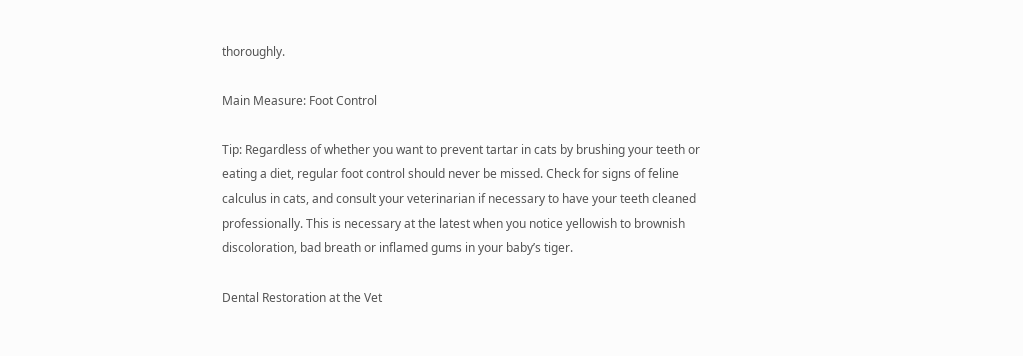thoroughly.

Main Measure: Foot Control

Tip: Regardless of whether you want to prevent tartar in cats by brushing your teeth or eating a diet, regular foot control should never be missed. Check for signs of feline calculus in cats, and consult your veterinarian if necessary to have your teeth cleaned professionally. This is necessary at the latest when you notice yellowish to brownish discoloration, bad breath or inflamed gums in your baby’s tiger.

Dental Restoration at the Vet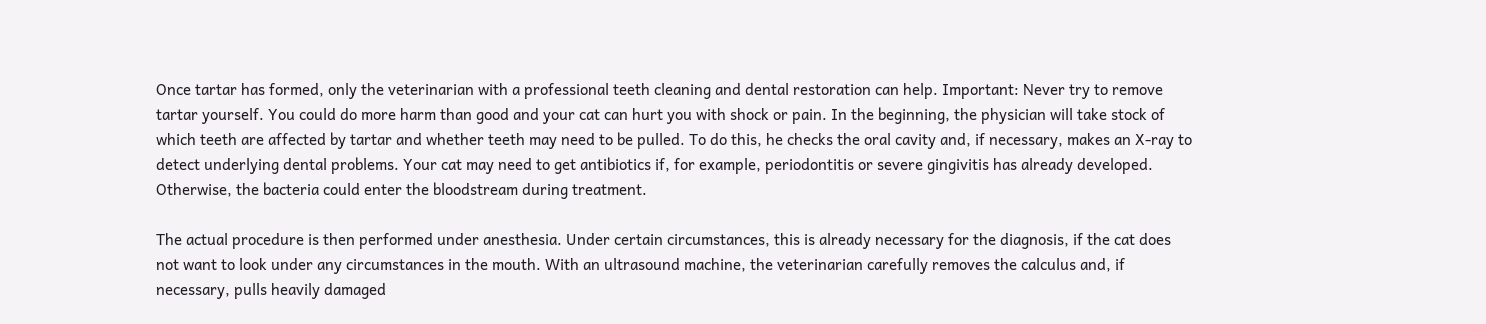Once tartar has formed, only the veterinarian with a professional teeth cleaning and dental restoration can help. Important: Never try to remove tartar yourself. You could do more harm than good and your cat can hurt you with shock or pain. In the beginning, the physician will take stock of which teeth are affected by tartar and whether teeth may need to be pulled. To do this, he checks the oral cavity and, if necessary, makes an X-ray to detect underlying dental problems. Your cat may need to get antibiotics if, for example, periodontitis or severe gingivitis has already developed. Otherwise, the bacteria could enter the bloodstream during treatment.

The actual procedure is then performed under anesthesia. Under certain circumstances, this is already necessary for the diagnosis, if the cat does not want to look under any circumstances in the mouth. With an ultrasound machine, the veterinarian carefully removes the calculus and, if necessary, pulls heavily damaged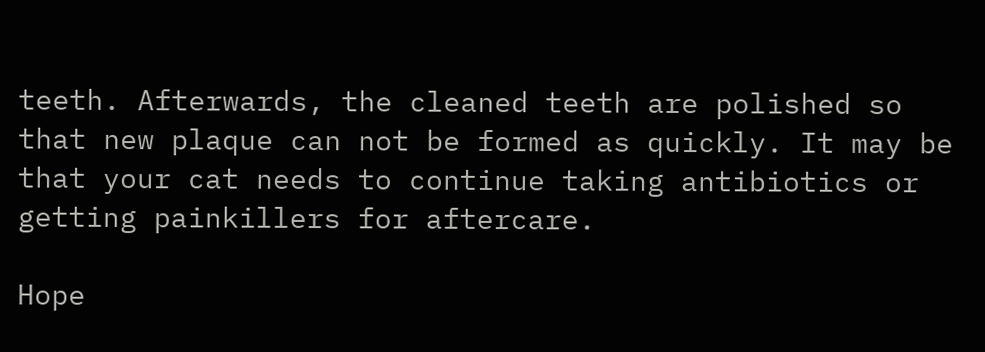teeth. Afterwards, the cleaned teeth are polished so that new plaque can not be formed as quickly. It may be that your cat needs to continue taking antibiotics or getting painkillers for aftercare.

Hope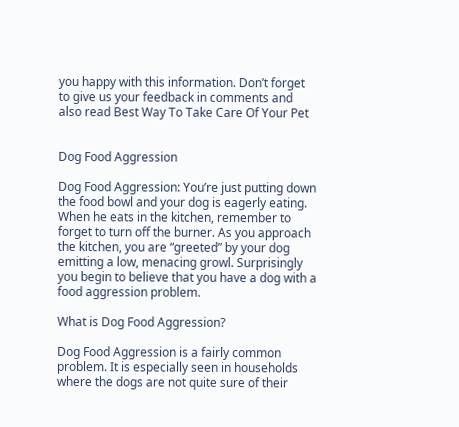you happy with this information. Don’t forget to give us your feedback in comments and also read Best Way To Take Care Of Your Pet


Dog Food Aggression

Dog Food Aggression: You’re just putting down the food bowl and your dog is eagerly eating. When he eats in the kitchen, remember to forget to turn off the burner. As you approach the kitchen, you are “greeted” by your dog emitting a low, menacing growl. Surprisingly you begin to believe that you have a dog with a food aggression problem.

What is Dog Food Aggression?

Dog Food Aggression is a fairly common problem. It is especially seen in households where the dogs are not quite sure of their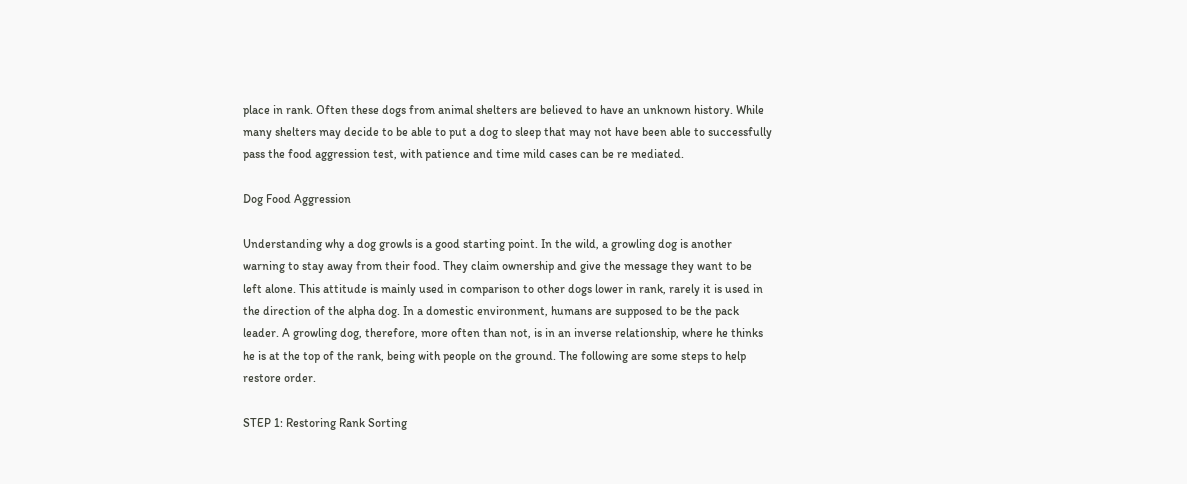place in rank. Often these dogs from animal shelters are believed to have an unknown history. While many shelters may decide to be able to put a dog to sleep that may not have been able to successfully pass the food aggression test, with patience and time mild cases can be re mediated.

Dog Food Aggression

Understanding why a dog growls is a good starting point. In the wild, a growling dog is another warning to stay away from their food. They claim ownership and give the message they want to be left alone. This attitude is mainly used in comparison to other dogs lower in rank, rarely it is used in the direction of the alpha dog. In a domestic environment, humans are supposed to be the pack leader. A growling dog, therefore, more often than not, is in an inverse relationship, where he thinks he is at the top of the rank, being with people on the ground. The following are some steps to help restore order.

STEP 1: Restoring Rank Sorting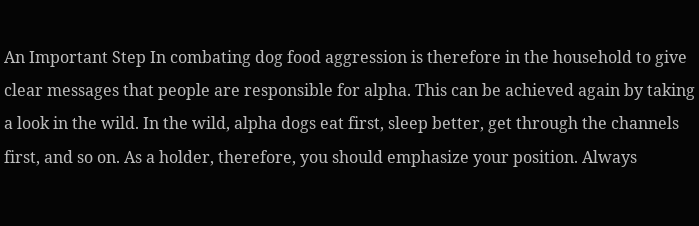An Important Step In combating dog food aggression is therefore in the household to give clear messages that people are responsible for alpha. This can be achieved again by taking a look in the wild. In the wild, alpha dogs eat first, sleep better, get through the channels first, and so on. As a holder, therefore, you should emphasize your position. Always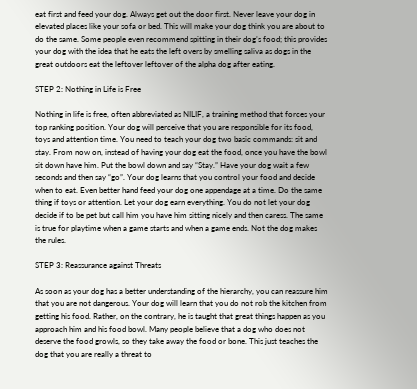eat first and feed your dog. Always get out the door first. Never leave your dog in elevated places like your sofa or bed. This will make your dog think you are about to do the same. Some people even recommend spitting in their dog’s food; this provides your dog with the idea that he eats the left overs by smelling saliva as dogs in the great outdoors eat the leftover leftover of the alpha dog after eating.

STEP 2: Nothing in Life is Free

Nothing in life is free, often abbreviated as NILIF, a training method that forces your top ranking position. Your dog will perceive that you are responsible for its food, toys and attention time. You need to teach your dog two basic commands: sit and stay. From now on, instead of having your dog eat the food, once you have the bowl sit down have him. Put the bowl down and say “Stay.” Have your dog wait a few seconds and then say “go”. Your dog learns that you control your food and decide when to eat. Even better hand feed your dog one appendage at a time. Do the same thing if toys or attention. Let your dog earn everything. You do not let your dog decide if to be pet but call him you have him sitting nicely and then caress. The same is true for playtime when a game starts and when a game ends. Not the dog makes the rules.

STEP 3: Reassurance against Threats

As soon as your dog has a better understanding of the hierarchy, you can reassure him that you are not dangerous. Your dog will learn that you do not rob the kitchen from getting his food. Rather, on the contrary, he is taught that great things happen as you approach him and his food bowl. Many people believe that a dog who does not deserve the food growls, so they take away the food or bone. This just teaches the dog that you are really a threat to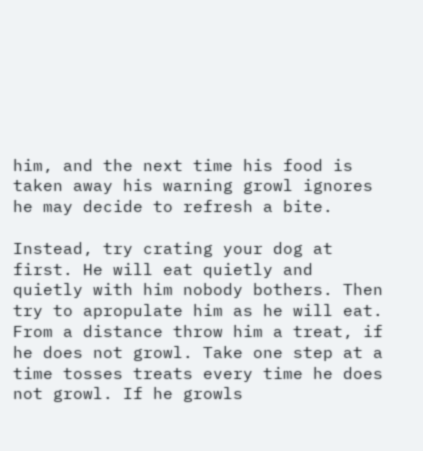him, and the next time his food is taken away his warning growl ignores he may decide to refresh a bite.

Instead, try crating your dog at first. He will eat quietly and quietly with him nobody bothers. Then try to apropulate him as he will eat. From a distance throw him a treat, if he does not growl. Take one step at a time tosses treats every time he does not growl. If he growls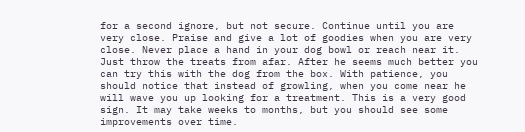for a second ignore, but not secure. Continue until you are very close. Praise and give a lot of goodies when you are very close. Never place a hand in your dog bowl or reach near it. Just throw the treats from afar. After he seems much better you can try this with the dog from the box. With patience, you should notice that instead of growling, when you come near he will wave you up looking for a treatment. This is a very good sign. It may take weeks to months, but you should see some improvements over time.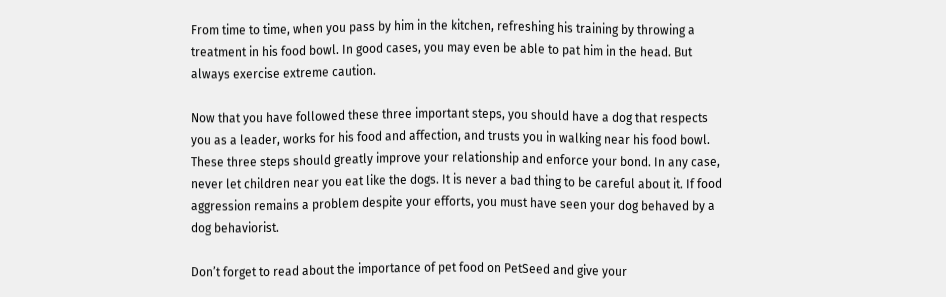From time to time, when you pass by him in the kitchen, refreshing his training by throwing a treatment in his food bowl. In good cases, you may even be able to pat him in the head. But always exercise extreme caution.

Now that you have followed these three important steps, you should have a dog that respects you as a leader, works for his food and affection, and trusts you in walking near his food bowl. These three steps should greatly improve your relationship and enforce your bond. In any case, never let children near you eat like the dogs. It is never a bad thing to be careful about it. If food aggression remains a problem despite your efforts, you must have seen your dog behaved by a dog behaviorist.

Don’t forget to read about the importance of pet food on PetSeed and give your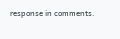response in comments.